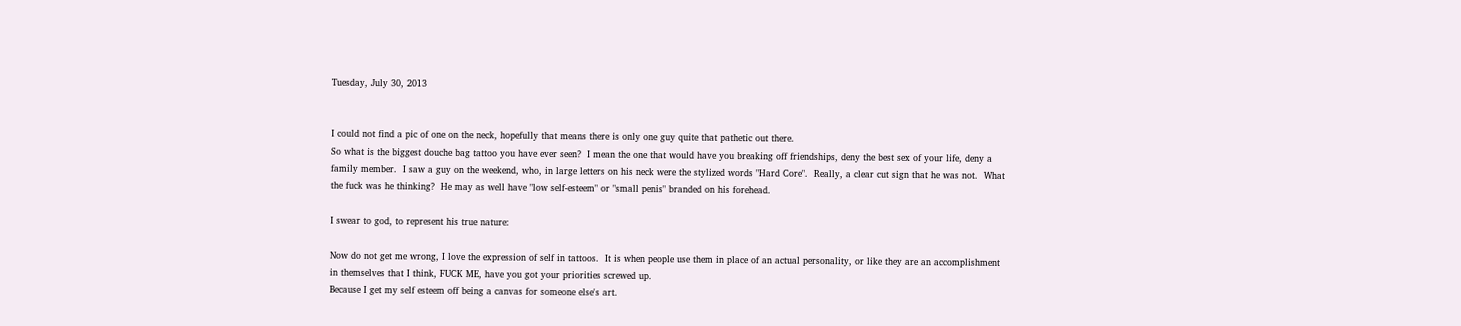Tuesday, July 30, 2013


I could not find a pic of one on the neck, hopefully that means there is only one guy quite that pathetic out there.
So what is the biggest douche bag tattoo you have ever seen?  I mean the one that would have you breaking off friendships, deny the best sex of your life, deny a family member.  I saw a guy on the weekend, who, in large letters on his neck were the stylized words "Hard Core".  Really, a clear cut sign that he was not.  What the fuck was he thinking?  He may as well have "low self-esteem" or "small penis" branded on his forehead.

I swear to god, to represent his true nature:

Now do not get me wrong, I love the expression of self in tattoos.  It is when people use them in place of an actual personality, or like they are an accomplishment in themselves that I think, FUCK ME, have you got your priorities screwed up.
Because I get my self esteem off being a canvas for someone else's art.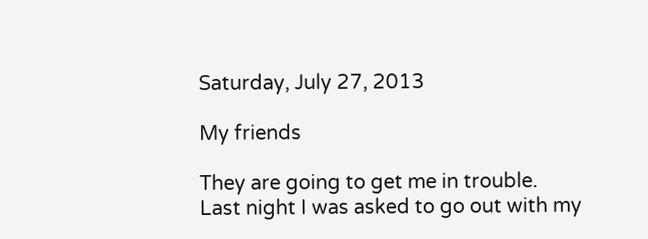Saturday, July 27, 2013

My friends

They are going to get me in trouble.
Last night I was asked to go out with my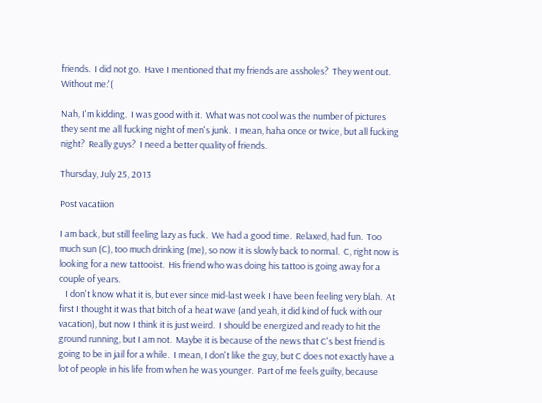friends.  I did not go.  Have I mentioned that my friends are assholes?  They went out.  Without me:'(

Nah, I'm kidding.  I was good with it.  What was not cool was the number of pictures they sent me all fucking night of men's junk.  I mean, haha once or twice, but all fucking night?  Really guys?  I need a better quality of friends.

Thursday, July 25, 2013

Post vacatiion

I am back, but still feeling lazy as fuck.  We had a good time.  Relaxed, had fun.  Too much sun (C), too much drinking (me), so now it is slowly back to normal.  C, right now is looking for a new tattooist.  His friend who was doing his tattoo is going away for a couple of years.
   I don't know what it is, but ever since mid-last week I have been feeling very blah.  At first I thought it was that bitch of a heat wave (and yeah, it did kind of fuck with our vacation), but now I think it is just weird.  I should be energized and ready to hit the ground running, but I am not.  Maybe it is because of the news that C's best friend is going to be in jail for a while.  I mean, I don't like the guy, but C does not exactly have a lot of people in his life from when he was younger.  Part of me feels guilty, because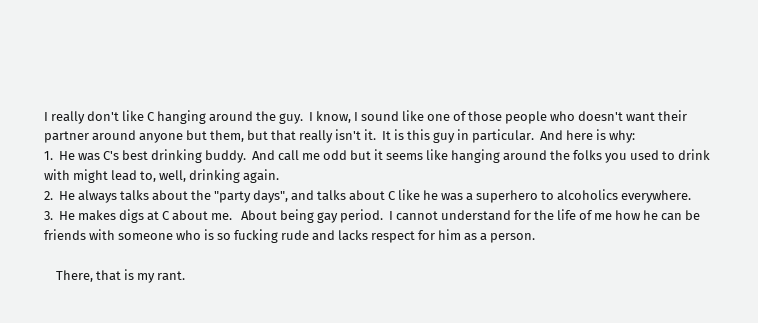I really don't like C hanging around the guy.  I know, I sound like one of those people who doesn't want their partner around anyone but them, but that really isn't it.  It is this guy in particular.  And here is why:
1.  He was C's best drinking buddy.  And call me odd but it seems like hanging around the folks you used to drink with might lead to, well, drinking again.
2.  He always talks about the "party days", and talks about C like he was a superhero to alcoholics everywhere.
3.  He makes digs at C about me.   About being gay period.  I cannot understand for the life of me how he can be friends with someone who is so fucking rude and lacks respect for him as a person.

    There, that is my rant.